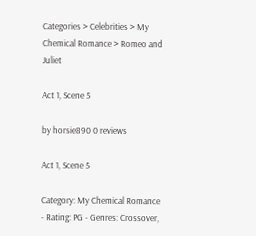Categories > Celebrities > My Chemical Romance > Romeo and Juliet

Act 1, Scene 5

by horsie890 0 reviews

Act 1, Scene 5

Category: My Chemical Romance - Rating: PG - Genres: Crossover,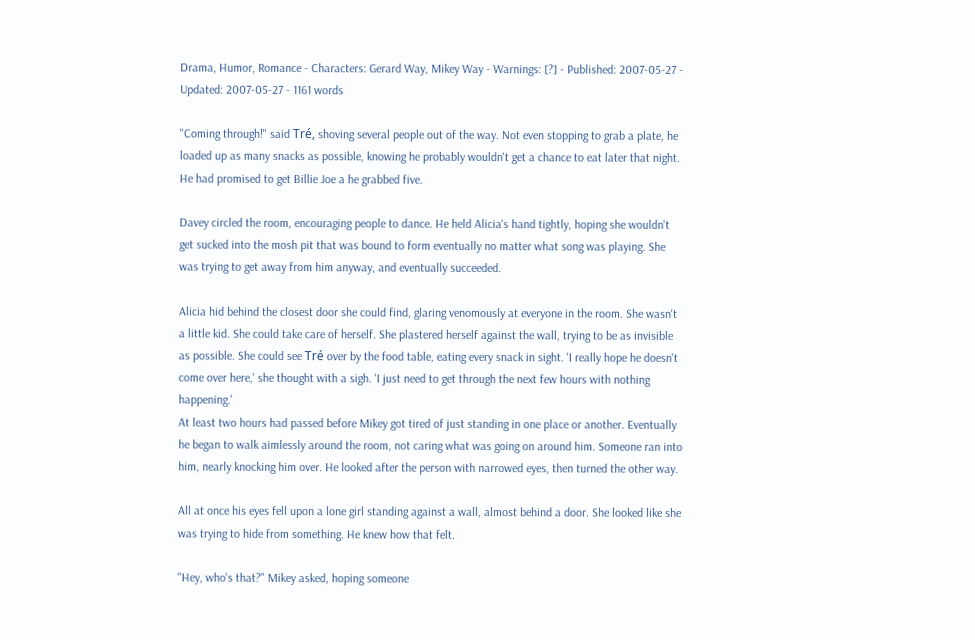Drama, Humor, Romance - Characters: Gerard Way, Mikey Way - Warnings: [?] - Published: 2007-05-27 - Updated: 2007-05-27 - 1161 words

"Coming through!" said Tré, shoving several people out of the way. Not even stopping to grab a plate, he loaded up as many snacks as possible, knowing he probably wouldn't get a chance to eat later that night. He had promised to get Billie Joe a he grabbed five.

Davey circled the room, encouraging people to dance. He held Alicia's hand tightly, hoping she wouldn't get sucked into the mosh pit that was bound to form eventually no matter what song was playing. She was trying to get away from him anyway, and eventually succeeded.

Alicia hid behind the closest door she could find, glaring venomously at everyone in the room. She wasn't a little kid. She could take care of herself. She plastered herself against the wall, trying to be as invisible as possible. She could see Tré over by the food table, eating every snack in sight. 'I really hope he doesn't come over here,' she thought with a sigh. 'I just need to get through the next few hours with nothing happening.'
At least two hours had passed before Mikey got tired of just standing in one place or another. Eventually he began to walk aimlessly around the room, not caring what was going on around him. Someone ran into him, nearly knocking him over. He looked after the person with narrowed eyes, then turned the other way.

All at once his eyes fell upon a lone girl standing against a wall, almost behind a door. She looked like she was trying to hide from something. He knew how that felt.

"Hey, who's that?" Mikey asked, hoping someone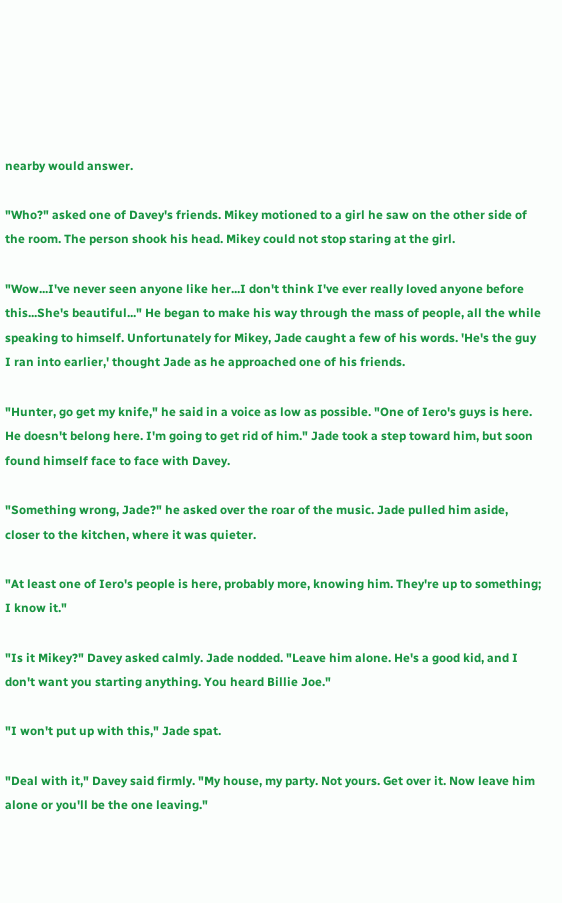nearby would answer.

"Who?" asked one of Davey's friends. Mikey motioned to a girl he saw on the other side of the room. The person shook his head. Mikey could not stop staring at the girl.

"Wow...I've never seen anyone like her...I don't think I've ever really loved anyone before this...She's beautiful..." He began to make his way through the mass of people, all the while speaking to himself. Unfortunately for Mikey, Jade caught a few of his words. 'He's the guy I ran into earlier,' thought Jade as he approached one of his friends.

"Hunter, go get my knife," he said in a voice as low as possible. "One of Iero's guys is here. He doesn't belong here. I'm going to get rid of him." Jade took a step toward him, but soon found himself face to face with Davey.

"Something wrong, Jade?" he asked over the roar of the music. Jade pulled him aside, closer to the kitchen, where it was quieter.

"At least one of Iero's people is here, probably more, knowing him. They're up to something; I know it."

"Is it Mikey?" Davey asked calmly. Jade nodded. "Leave him alone. He's a good kid, and I don't want you starting anything. You heard Billie Joe."

"I won't put up with this," Jade spat.

"Deal with it," Davey said firmly. "My house, my party. Not yours. Get over it. Now leave him alone or you'll be the one leaving."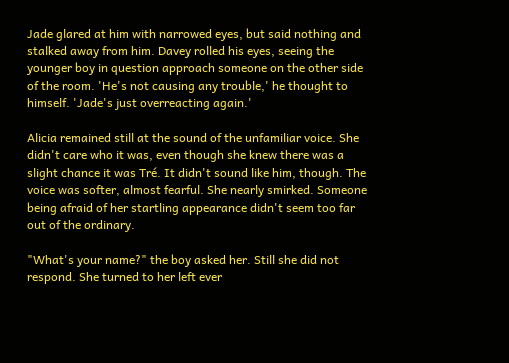Jade glared at him with narrowed eyes, but said nothing and stalked away from him. Davey rolled his eyes, seeing the younger boy in question approach someone on the other side of the room. 'He's not causing any trouble,' he thought to himself. 'Jade's just overreacting again.'

Alicia remained still at the sound of the unfamiliar voice. She didn't care who it was, even though she knew there was a slight chance it was Tré. It didn't sound like him, though. The voice was softer, almost fearful. She nearly smirked. Someone being afraid of her startling appearance didn't seem too far out of the ordinary.

"What's your name?" the boy asked her. Still she did not respond. She turned to her left ever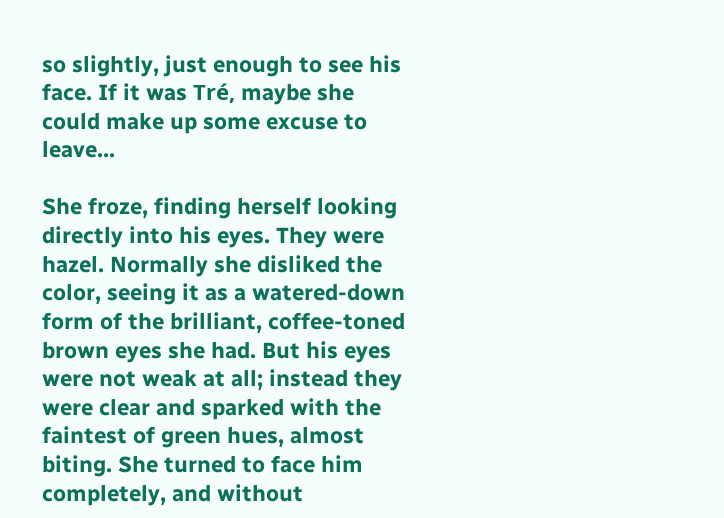so slightly, just enough to see his face. If it was Tré, maybe she could make up some excuse to leave...

She froze, finding herself looking directly into his eyes. They were hazel. Normally she disliked the color, seeing it as a watered-down form of the brilliant, coffee-toned brown eyes she had. But his eyes were not weak at all; instead they were clear and sparked with the faintest of green hues, almost biting. She turned to face him completely, and without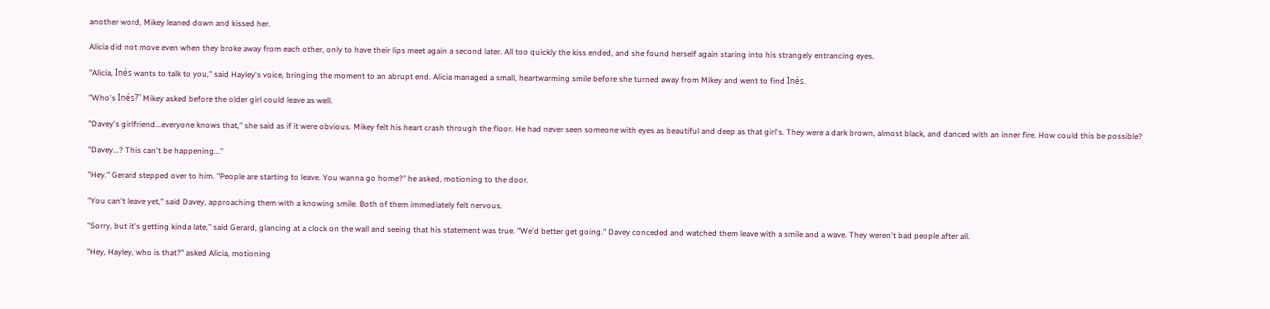another word, Mikey leaned down and kissed her.

Alicia did not move even when they broke away from each other, only to have their lips meet again a second later. All too quickly the kiss ended, and she found herself again staring into his strangely entrancing eyes.

"Alicia, Inés wants to talk to you," said Hayley's voice, bringing the moment to an abrupt end. Alicia managed a small, heartwarming smile before she turned away from Mikey and went to find Inés.

"Who's Inés?" Mikey asked before the older girl could leave as well.

"Davey's girlfriend...everyone knows that," she said as if it were obvious. Mikey felt his heart crash through the floor. He had never seen someone with eyes as beautiful and deep as that girl's. They were a dark brown, almost black, and danced with an inner fire. How could this be possible?

"Davey...? This can't be happening..."

"Hey." Gerard stepped over to him. "People are starting to leave. You wanna go home?" he asked, motioning to the door.

"You can't leave yet," said Davey, approaching them with a knowing smile. Both of them immediately felt nervous.

"Sorry, but it's getting kinda late," said Gerard, glancing at a clock on the wall and seeing that his statement was true. "We'd better get going." Davey conceded and watched them leave with a smile and a wave. They weren't bad people after all.

"Hey, Hayley, who is that?" asked Alicia, motioning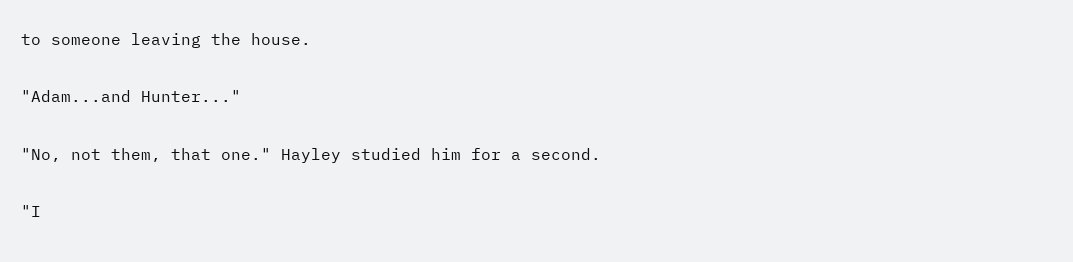to someone leaving the house.

"Adam...and Hunter..."

"No, not them, that one." Hayley studied him for a second.

"I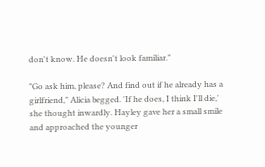don't know. He doesn't look familiar."

"Go ask him, please? And find out if he already has a girlfriend," Alicia begged. 'If he does, I think I'll die,' she thought inwardly. Hayley gave her a small smile and approached the younger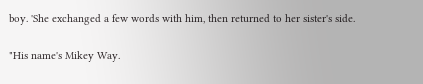boy. 'She exchanged a few words with him, then returned to her sister's side.

"His name's Mikey Way.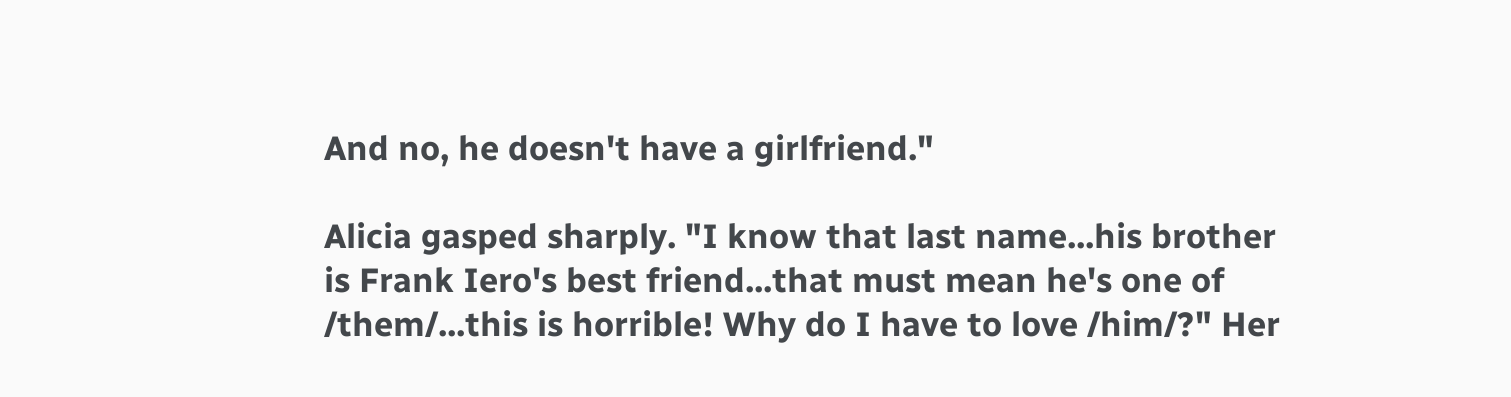And no, he doesn't have a girlfriend."

Alicia gasped sharply. "I know that last name...his brother is Frank Iero's best friend...that must mean he's one of /them/...this is horrible! Why do I have to love /him/?" Her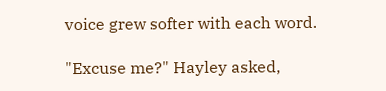voice grew softer with each word.

"Excuse me?" Hayley asked,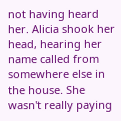not having heard her. Alicia shook her head, hearing her name called from somewhere else in the house. She wasn't really paying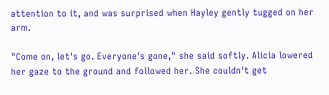attention to it, and was surprised when Hayley gently tugged on her arm.

"Come on, let's go. Everyone's gone," she said softly. Alicia lowered her gaze to the ground and followed her. She couldn't get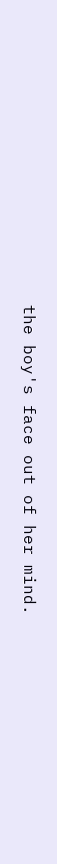the boy's face out of her mind.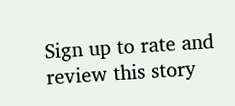Sign up to rate and review this story